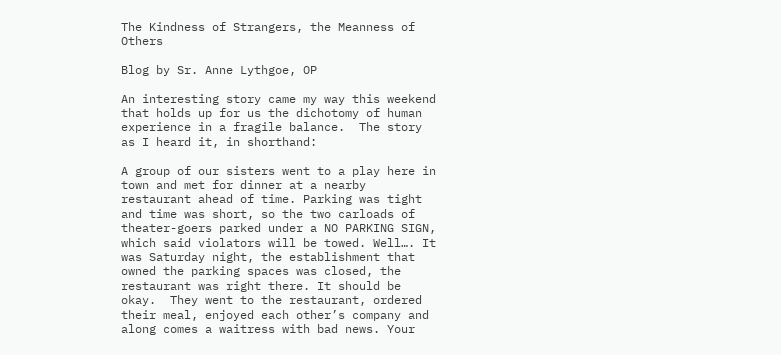The Kindness of Strangers, the Meanness of Others

Blog by Sr. Anne Lythgoe, OP

An interesting story came my way this weekend that holds up for us the dichotomy of human experience in a fragile balance.  The story as I heard it, in shorthand:

A group of our sisters went to a play here in town and met for dinner at a nearby restaurant ahead of time. Parking was tight and time was short, so the two carloads of theater-goers parked under a NO PARKING SIGN, which said violators will be towed. Well…. It was Saturday night, the establishment that owned the parking spaces was closed, the restaurant was right there. It should be okay.  They went to the restaurant, ordered their meal, enjoyed each other’s company and along comes a waitress with bad news. Your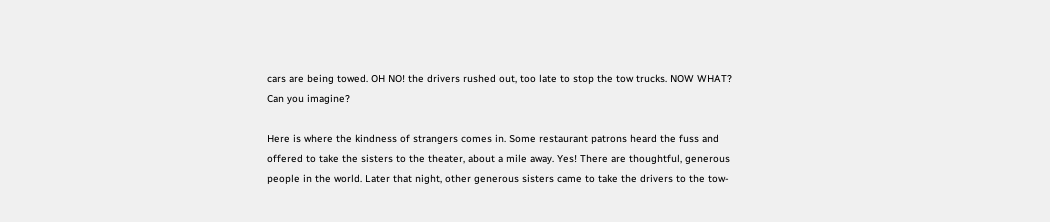cars are being towed. OH NO! the drivers rushed out, too late to stop the tow trucks. NOW WHAT? Can you imagine?

Here is where the kindness of strangers comes in. Some restaurant patrons heard the fuss and offered to take the sisters to the theater, about a mile away. Yes! There are thoughtful, generous people in the world. Later that night, other generous sisters came to take the drivers to the tow-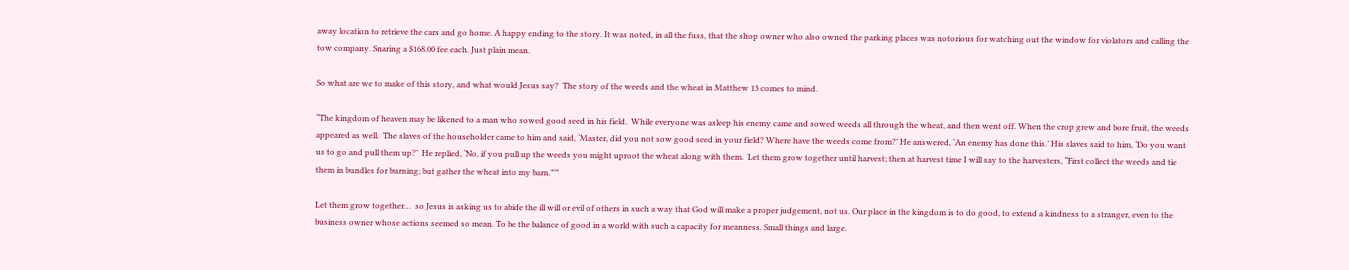away location to retrieve the cars and go home. A happy ending to the story. It was noted, in all the fuss, that the shop owner who also owned the parking places was notorious for watching out the window for violators and calling the tow company. Snaring a $168.00 fee each. Just plain mean.

So what are we to make of this story, and what would Jesus say?  The story of the weeds and the wheat in Matthew 13 comes to mind.

“The kingdom of heaven may be likened to a man who sowed good seed in his field.  While everyone was asleep his enemy came and sowed weeds all through the wheat, and then went off. When the crop grew and bore fruit, the weeds appeared as well.  The slaves of the householder came to him and said, ‘Master, did you not sow good seed in your field? Where have the weeds come from?’ He answered, ‘An enemy has done this.’ His slaves said to him, ‘Do you want us to go and pull them up?’  He replied, ‘No, if you pull up the weeds you might uproot the wheat along with them.  Let them grow together until harvest; then at harvest time I will say to the harvesters, “First collect the weeds and tie them in bundles for burning; but gather the wheat into my barn.”’”

Let them grow together…  so Jesus is asking us to abide the ill will or evil of others in such a way that God will make a proper judgement, not us. Our place in the kingdom is to do good, to extend a kindness to a stranger, even to the business owner whose actions seemed so mean. To be the balance of good in a world with such a capacity for meanness. Small things and large.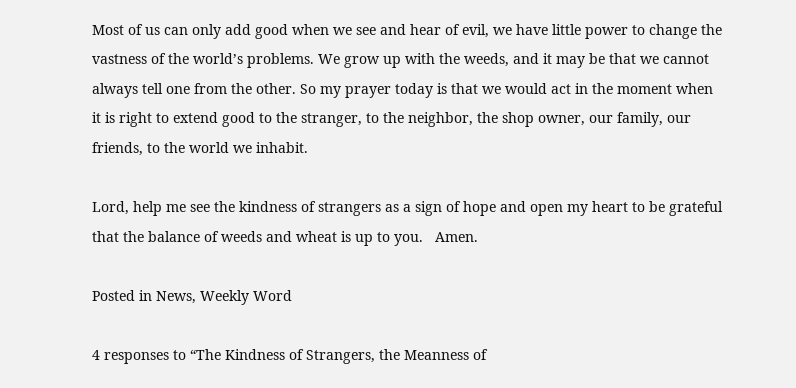Most of us can only add good when we see and hear of evil, we have little power to change the vastness of the world’s problems. We grow up with the weeds, and it may be that we cannot always tell one from the other. So my prayer today is that we would act in the moment when it is right to extend good to the stranger, to the neighbor, the shop owner, our family, our friends, to the world we inhabit.

Lord, help me see the kindness of strangers as a sign of hope and open my heart to be grateful that the balance of weeds and wheat is up to you.   Amen.

Posted in News, Weekly Word

4 responses to “The Kindness of Strangers, the Meanness of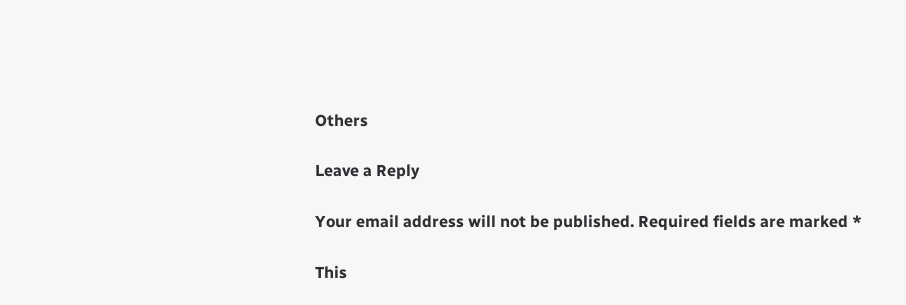Others

Leave a Reply

Your email address will not be published. Required fields are marked *

This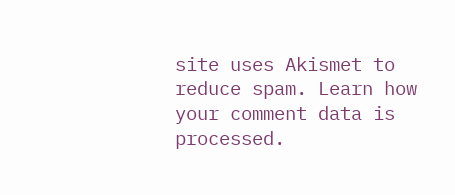site uses Akismet to reduce spam. Learn how your comment data is processed.